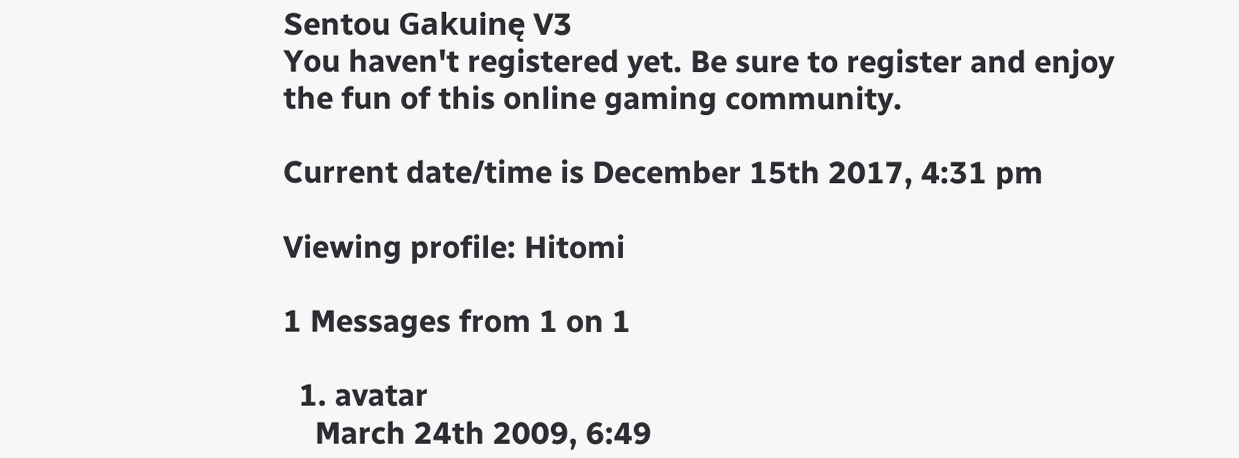Sentou Gakuinę V3
You haven't registered yet. Be sure to register and enjoy the fun of this online gaming community.

Current date/time is December 15th 2017, 4:31 pm

Viewing profile: Hitomi

1 Messages from 1 on 1

  1. avatar
    March 24th 2009, 6:49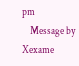pm
    Message by Xexame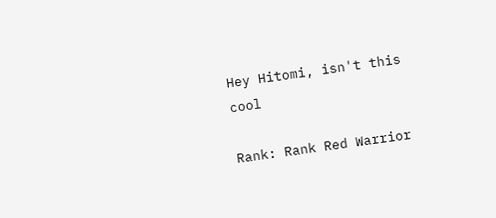Hey Hitomi, isn't this cool

Rank: Rank Red Warrior